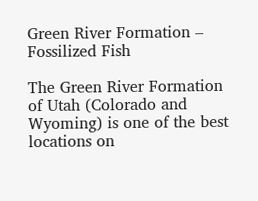Green River Formation – Fossilized Fish

The Green River Formation of Utah (Colorado and Wyoming) is one of the best locations on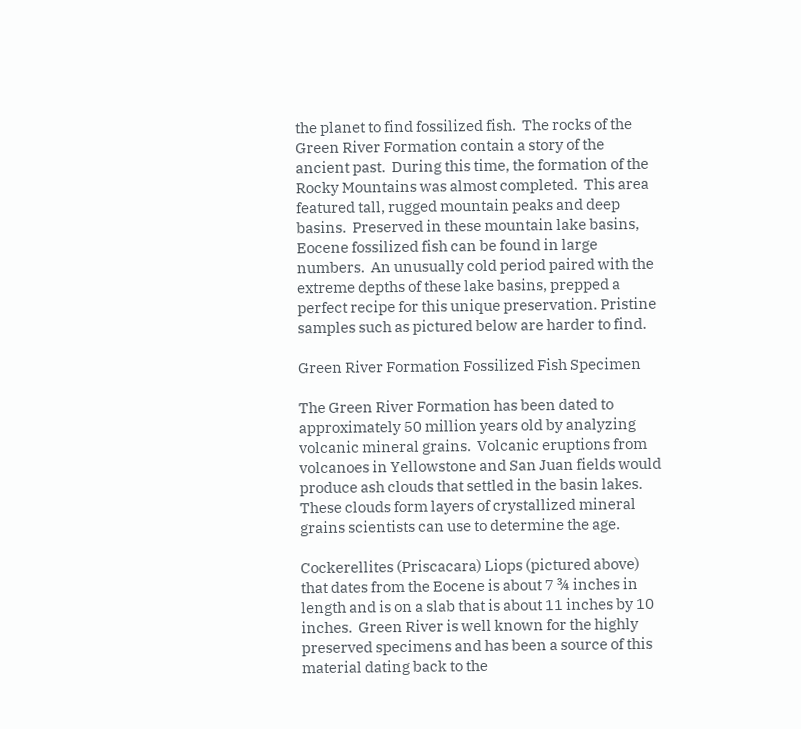the planet to find fossilized fish.  The rocks of the Green River Formation contain a story of the ancient past.  During this time, the formation of the Rocky Mountains was almost completed.  This area featured tall, rugged mountain peaks and deep basins.  Preserved in these mountain lake basins, Eocene fossilized fish can be found in large numbers.  An unusually cold period paired with the extreme depths of these lake basins, prepped a perfect recipe for this unique preservation. Pristine samples such as pictured below are harder to find.

Green River Formation Fossilized Fish Specimen

The Green River Formation has been dated to approximately 50 million years old by analyzing volcanic mineral grains.  Volcanic eruptions from volcanoes in Yellowstone and San Juan fields would produce ash clouds that settled in the basin lakes.  These clouds form layers of crystallized mineral grains scientists can use to determine the age.

Cockerellites (Priscacara) Liops (pictured above) that dates from the Eocene is about 7 ¾ inches in length and is on a slab that is about 11 inches by 10 inches.  Green River is well known for the highly preserved specimens and has been a source of this material dating back to the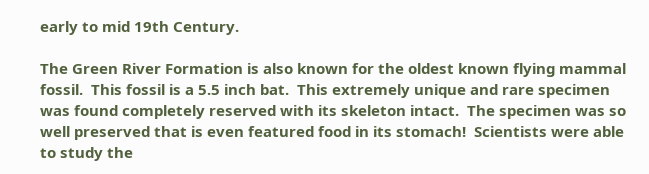early to mid 19th Century.

The Green River Formation is also known for the oldest known flying mammal fossil.  This fossil is a 5.5 inch bat.  This extremely unique and rare specimen was found completely reserved with its skeleton intact.  The specimen was so well preserved that is even featured food in its stomach!  Scientists were able to study the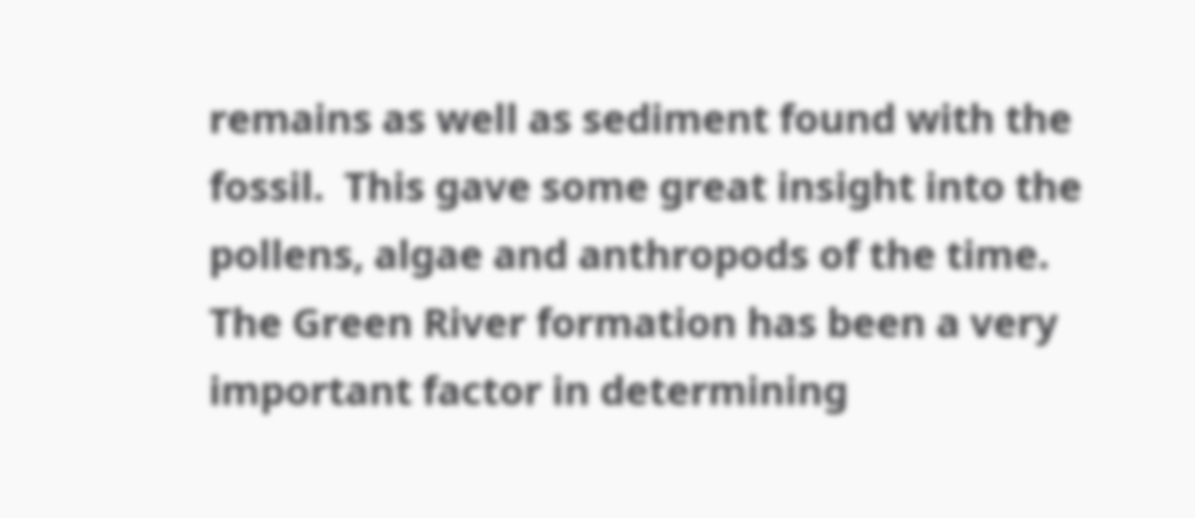remains as well as sediment found with the fossil.  This gave some great insight into the pollens, algae and anthropods of the time.  The Green River formation has been a very important factor in determining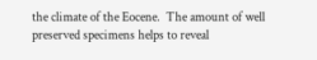the climate of the Eocene.  The amount of well preserved specimens helps to reveal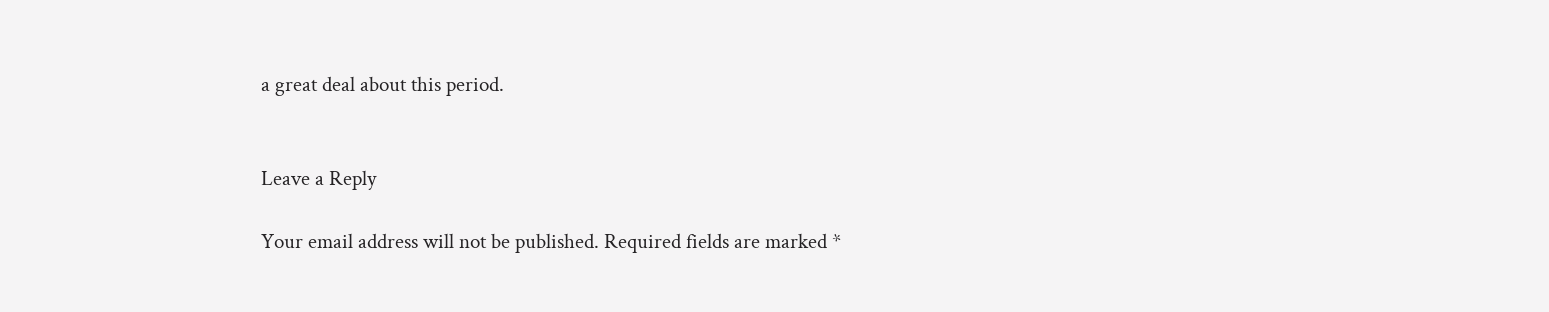a great deal about this period.


Leave a Reply

Your email address will not be published. Required fields are marked *